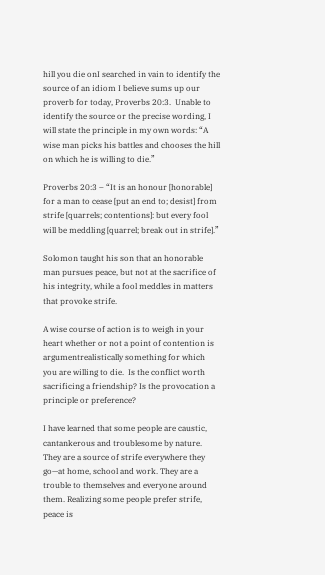hill you die onI searched in vain to identify the source of an idiom I believe sums up our proverb for today, Proverbs 20:3.  Unable to identify the source or the precise wording, I will state the principle in my own words: “A wise man picks his battles and chooses the hill on which he is willing to die.”

Proverbs 20:3 – “It is an honour [honorable] for a man to cease [put an end to; desist] from strife [quarrels; contentions]: but every fool will be meddling [quarrel; break out in strife].”

Solomon taught his son that an honorable man pursues peace, but not at the sacrifice of his integrity, while a fool meddles in matters that provoke strife.

A wise course of action is to weigh in your heart whether or not a point of contention is argumentrealistically something for which you are willing to die.  Is the conflict worth sacrificing a friendship? Is the provocation a principle or preference?

I have learned that some people are caustic, cantankerous and troublesome by nature. They are a source of strife everywhere they go—at home, school and work. They are a trouble to themselves and everyone around them. Realizing some people prefer strife, peace is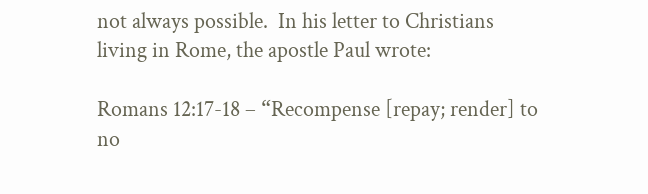not always possible.  In his letter to Christians living in Rome, the apostle Paul wrote:

Romans 12:17-18 – “Recompense [repay; render] to no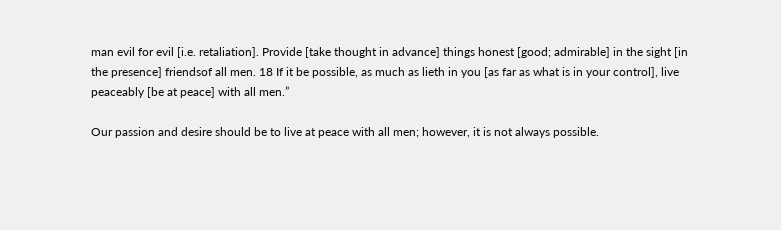man evil for evil [i.e. retaliation]. Provide [take thought in advance] things honest [good; admirable] in the sight [in the presence] friendsof all men. 18 If it be possible, as much as lieth in you [as far as what is in your control], live peaceably [be at peace] with all men.”

Our passion and desire should be to live at peace with all men; however, it is not always possible.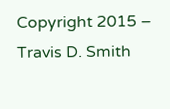Copyright 2015 – Travis D. Smith